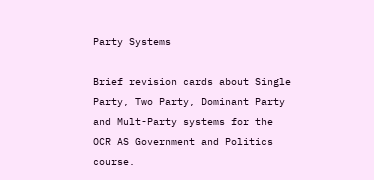Party Systems

Brief revision cards about Single Party, Two Party, Dominant Party and Mult-Party systems for the OCR AS Government and Politics course.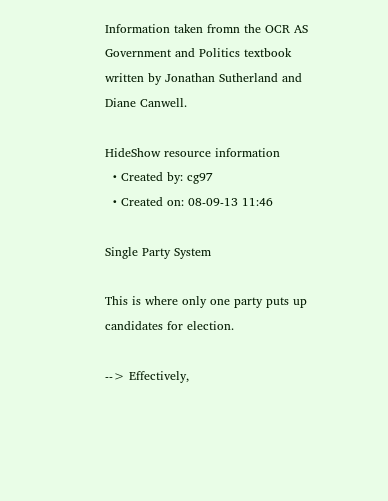Information taken fromn the OCR AS Government and Politics textbook written by Jonathan Sutherland and Diane Canwell.

HideShow resource information
  • Created by: cg97
  • Created on: 08-09-13 11:46

Single Party System

This is where only one party puts up candidates for election.

--> Effectively,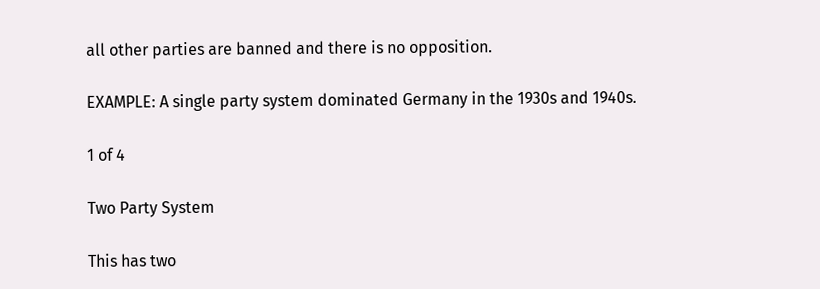all other parties are banned and there is no opposition.

EXAMPLE: A single party system dominated Germany in the 1930s and 1940s.

1 of 4

Two Party System

This has two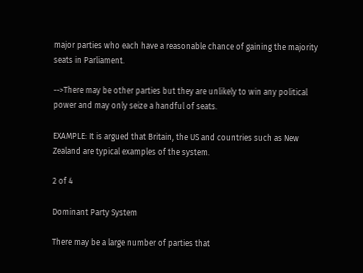major parties who each have a reasonable chance of gaining the majority seats in Parliament.

-->There may be other parties but they are unlikely to win any political power and may only seize a handful of seats.

EXAMPLE: It is argued that Britain, the US and countries such as New Zealand are typical examples of the system.

2 of 4

Dominant Party System

There may be a large number of parties that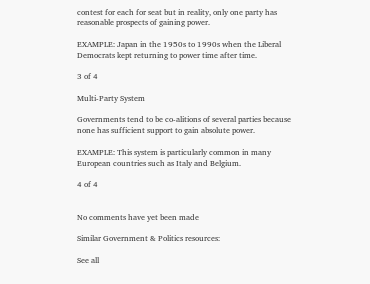contest for each for seat but in reality, only one party has reasonable prospects of gaining power.

EXAMPLE: Japan in the 1950s to 1990s when the Liberal Democrats kept returning to power time after time.

3 of 4

Multi-Party System

Governments tend to be co-alitions of several parties because none has sufficient support to gain absolute power.

EXAMPLE: This system is particularly common in many European countries such as Italy and Belgium.

4 of 4


No comments have yet been made

Similar Government & Politics resources:

See all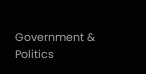Government & Politics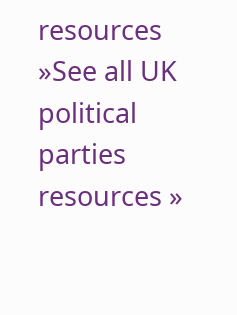resources »See all UK political parties resources »